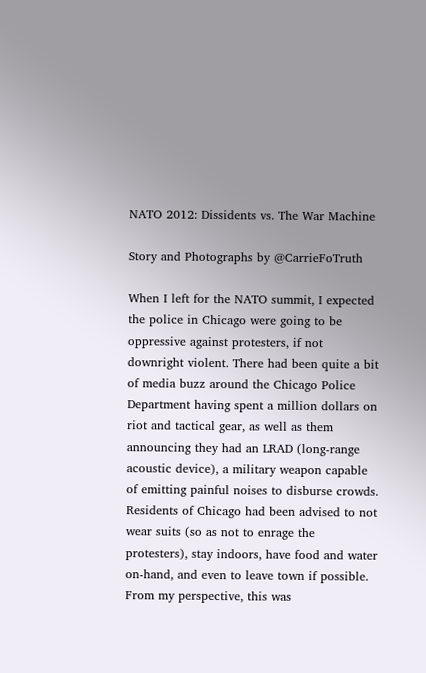NATO 2012: Dissidents vs. The War Machine

Story and Photographs by @CarrieFoTruth

When I left for the NATO summit, I expected the police in Chicago were going to be oppressive against protesters, if not downright violent. There had been quite a bit of media buzz around the Chicago Police Department having spent a million dollars on riot and tactical gear, as well as them announcing they had an LRAD (long-range acoustic device), a military weapon capable of emitting painful noises to disburse crowds. Residents of Chicago had been advised to not wear suits (so as not to enrage the protesters), stay indoors, have food and water on-hand, and even to leave town if possible. From my perspective, this was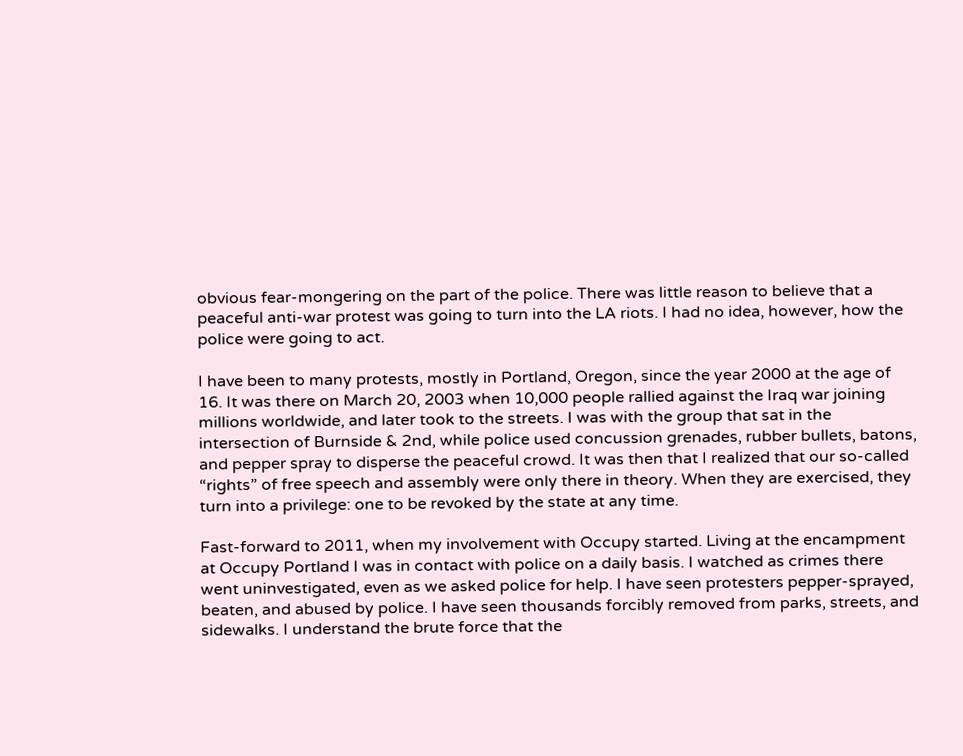obvious fear-mongering on the part of the police. There was little reason to believe that a peaceful anti-war protest was going to turn into the LA riots. I had no idea, however, how the police were going to act.

I have been to many protests, mostly in Portland, Oregon, since the year 2000 at the age of 16. It was there on March 20, 2003 when 10,000 people rallied against the Iraq war joining millions worldwide, and later took to the streets. I was with the group that sat in the intersection of Burnside & 2nd, while police used concussion grenades, rubber bullets, batons, and pepper spray to disperse the peaceful crowd. It was then that I realized that our so-called “rights” of free speech and assembly were only there in theory. When they are exercised, they turn into a privilege: one to be revoked by the state at any time.

Fast-forward to 2011, when my involvement with Occupy started. Living at the encampment at Occupy Portland I was in contact with police on a daily basis. I watched as crimes there went uninvestigated, even as we asked police for help. I have seen protesters pepper-sprayed, beaten, and abused by police. I have seen thousands forcibly removed from parks, streets, and sidewalks. I understand the brute force that the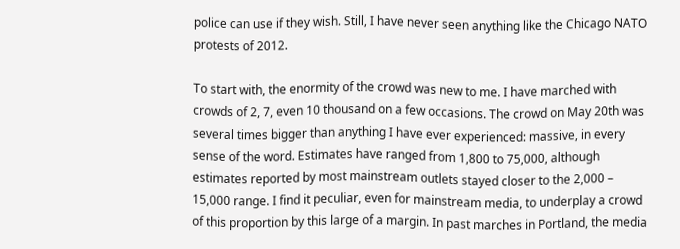police can use if they wish. Still, I have never seen anything like the Chicago NATO protests of 2012.

To start with, the enormity of the crowd was new to me. I have marched with crowds of 2, 7, even 10 thousand on a few occasions. The crowd on May 20th was several times bigger than anything I have ever experienced: massive, in every sense of the word. Estimates have ranged from 1,800 to 75,000, although estimates reported by most mainstream outlets stayed closer to the 2,000 – 15,000 range. I find it peculiar, even for mainstream media, to underplay a crowd of this proportion by this large of a margin. In past marches in Portland, the media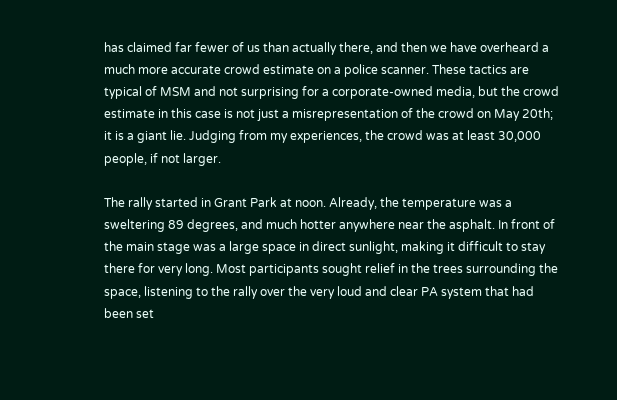has claimed far fewer of us than actually there, and then we have overheard a much more accurate crowd estimate on a police scanner. These tactics are typical of MSM and not surprising for a corporate-owned media, but the crowd estimate in this case is not just a misrepresentation of the crowd on May 20th; it is a giant lie. Judging from my experiences, the crowd was at least 30,000 people, if not larger.

The rally started in Grant Park at noon. Already, the temperature was a sweltering 89 degrees, and much hotter anywhere near the asphalt. In front of the main stage was a large space in direct sunlight, making it difficult to stay there for very long. Most participants sought relief in the trees surrounding the space, listening to the rally over the very loud and clear PA system that had been set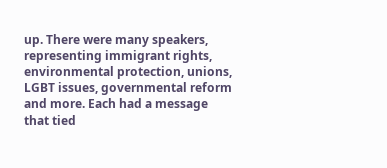up. There were many speakers, representing immigrant rights, environmental protection, unions, LGBT issues, governmental reform and more. Each had a message that tied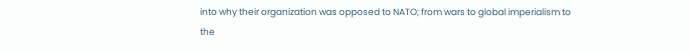into why their organization was opposed to NATO; from wars to global imperialism to the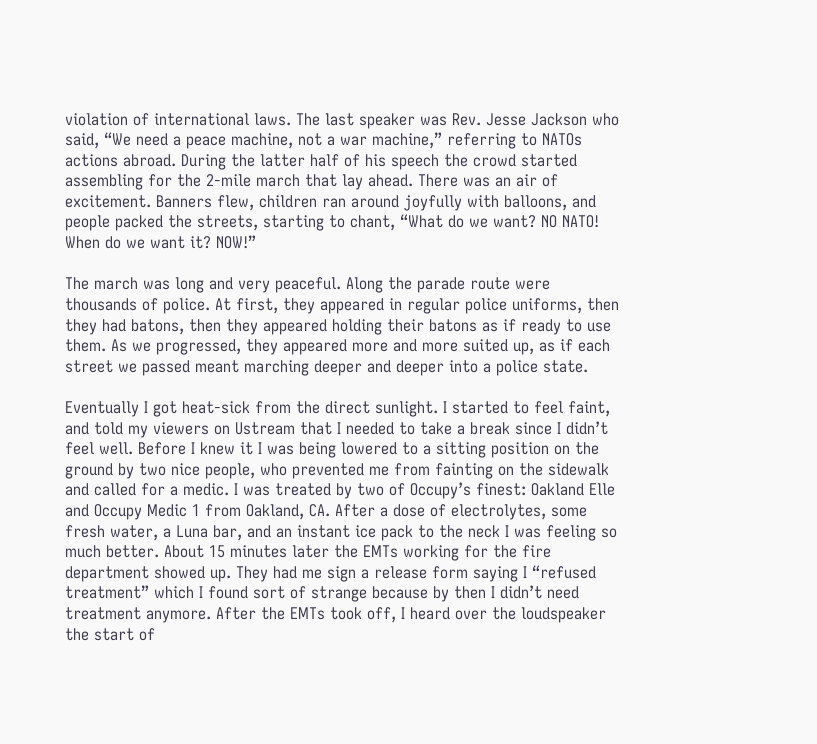violation of international laws. The last speaker was Rev. Jesse Jackson who said, “We need a peace machine, not a war machine,” referring to NATOs actions abroad. During the latter half of his speech the crowd started assembling for the 2-mile march that lay ahead. There was an air of excitement. Banners flew, children ran around joyfully with balloons, and people packed the streets, starting to chant, “What do we want? NO NATO! When do we want it? NOW!”

The march was long and very peaceful. Along the parade route were thousands of police. At first, they appeared in regular police uniforms, then they had batons, then they appeared holding their batons as if ready to use them. As we progressed, they appeared more and more suited up, as if each street we passed meant marching deeper and deeper into a police state.

Eventually I got heat-sick from the direct sunlight. I started to feel faint, and told my viewers on Ustream that I needed to take a break since I didn’t feel well. Before I knew it I was being lowered to a sitting position on the ground by two nice people, who prevented me from fainting on the sidewalk and called for a medic. I was treated by two of Occupy’s finest: Oakland Elle and Occupy Medic 1 from Oakland, CA. After a dose of electrolytes, some fresh water, a Luna bar, and an instant ice pack to the neck I was feeling so much better. About 15 minutes later the EMTs working for the fire department showed up. They had me sign a release form saying I “refused treatment” which I found sort of strange because by then I didn’t need treatment anymore. After the EMTs took off, I heard over the loudspeaker the start of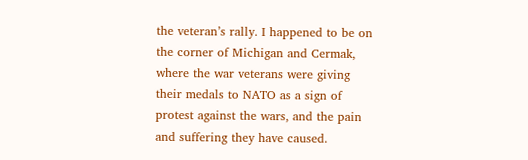the veteran’s rally. I happened to be on the corner of Michigan and Cermak, where the war veterans were giving their medals to NATO as a sign of protest against the wars, and the pain and suffering they have caused.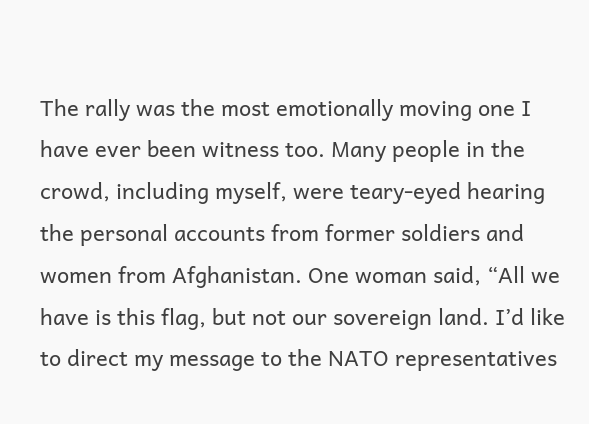The rally was the most emotionally moving one I have ever been witness too. Many people in the crowd, including myself, were teary-eyed hearing the personal accounts from former soldiers and women from Afghanistan. One woman said, “All we have is this flag, but not our sovereign land. I’d like to direct my message to the NATO representatives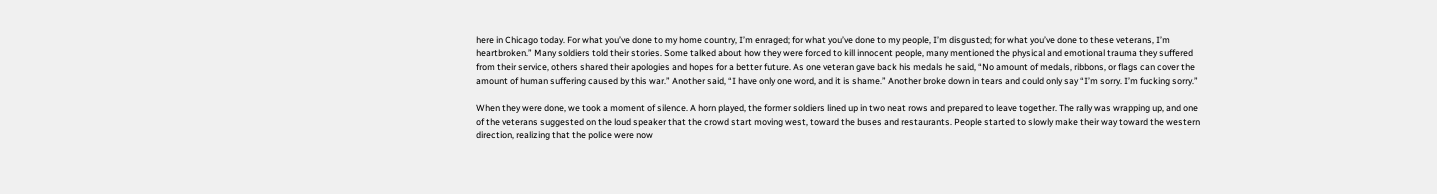here in Chicago today. For what you’ve done to my home country, I’m enraged; for what you’ve done to my people, I’m disgusted; for what you’ve done to these veterans, I’m heartbroken.” Many soldiers told their stories. Some talked about how they were forced to kill innocent people, many mentioned the physical and emotional trauma they suffered from their service, others shared their apologies and hopes for a better future. As one veteran gave back his medals he said, “No amount of medals, ribbons, or flags can cover the amount of human suffering caused by this war.” Another said, “I have only one word, and it is shame.” Another broke down in tears and could only say “I’m sorry. I’m fucking sorry.”

When they were done, we took a moment of silence. A horn played, the former soldiers lined up in two neat rows and prepared to leave together. The rally was wrapping up, and one of the veterans suggested on the loud speaker that the crowd start moving west, toward the buses and restaurants. People started to slowly make their way toward the western direction, realizing that the police were now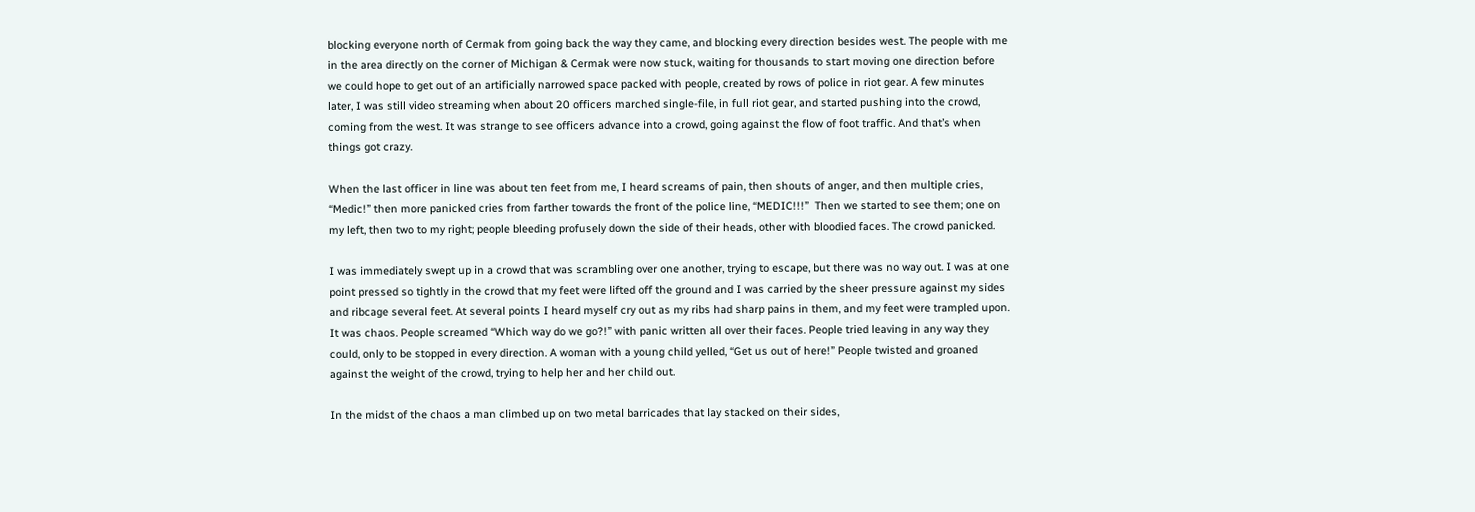blocking everyone north of Cermak from going back the way they came, and blocking every direction besides west. The people with me in the area directly on the corner of Michigan & Cermak were now stuck, waiting for thousands to start moving one direction before we could hope to get out of an artificially narrowed space packed with people, created by rows of police in riot gear. A few minutes later, I was still video streaming when about 20 officers marched single-file, in full riot gear, and started pushing into the crowd, coming from the west. It was strange to see officers advance into a crowd, going against the flow of foot traffic. And that’s when things got crazy.

When the last officer in line was about ten feet from me, I heard screams of pain, then shouts of anger, and then multiple cries, “Medic!” then more panicked cries from farther towards the front of the police line, “MEDIC!!!”  Then we started to see them; one on my left, then two to my right; people bleeding profusely down the side of their heads, other with bloodied faces. The crowd panicked.

I was immediately swept up in a crowd that was scrambling over one another, trying to escape, but there was no way out. I was at one point pressed so tightly in the crowd that my feet were lifted off the ground and I was carried by the sheer pressure against my sides and ribcage several feet. At several points I heard myself cry out as my ribs had sharp pains in them, and my feet were trampled upon. It was chaos. People screamed “Which way do we go?!” with panic written all over their faces. People tried leaving in any way they could, only to be stopped in every direction. A woman with a young child yelled, “Get us out of here!” People twisted and groaned against the weight of the crowd, trying to help her and her child out.

In the midst of the chaos a man climbed up on two metal barricades that lay stacked on their sides,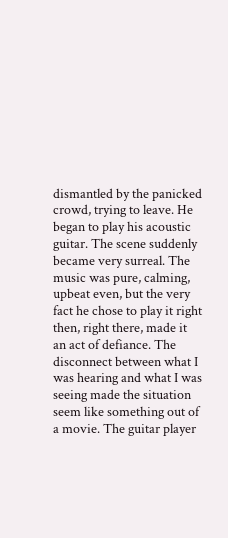dismantled by the panicked crowd, trying to leave. He began to play his acoustic guitar. The scene suddenly became very surreal. The music was pure, calming, upbeat even, but the very fact he chose to play it right then, right there, made it an act of defiance. The disconnect between what I was hearing and what I was seeing made the situation seem like something out of a movie. The guitar player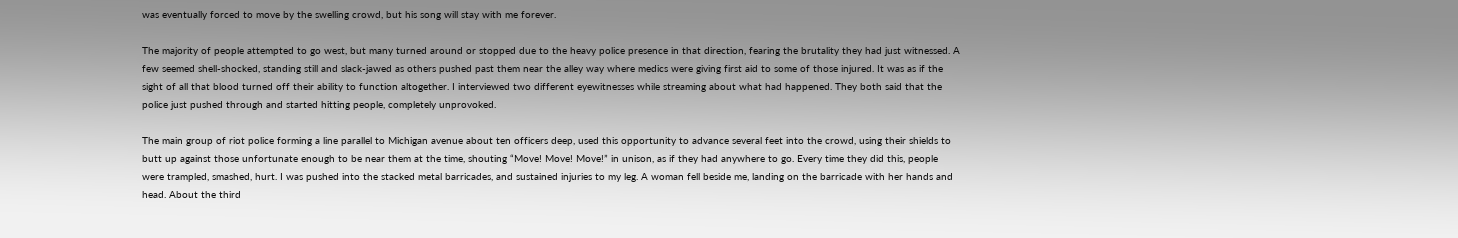was eventually forced to move by the swelling crowd, but his song will stay with me forever.

The majority of people attempted to go west, but many turned around or stopped due to the heavy police presence in that direction, fearing the brutality they had just witnessed. A few seemed shell-shocked, standing still and slack-jawed as others pushed past them near the alley way where medics were giving first aid to some of those injured. It was as if the sight of all that blood turned off their ability to function altogether. I interviewed two different eyewitnesses while streaming about what had happened. They both said that the police just pushed through and started hitting people, completely unprovoked.

The main group of riot police forming a line parallel to Michigan avenue about ten officers deep, used this opportunity to advance several feet into the crowd, using their shields to butt up against those unfortunate enough to be near them at the time, shouting “Move! Move! Move!” in unison, as if they had anywhere to go. Every time they did this, people were trampled, smashed, hurt. I was pushed into the stacked metal barricades, and sustained injuries to my leg. A woman fell beside me, landing on the barricade with her hands and head. About the third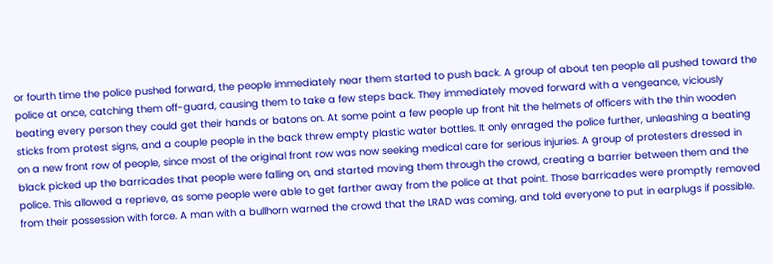or fourth time the police pushed forward, the people immediately near them started to push back. A group of about ten people all pushed toward the police at once, catching them off-guard, causing them to take a few steps back. They immediately moved forward with a vengeance, viciously beating every person they could get their hands or batons on. At some point a few people up front hit the helmets of officers with the thin wooden sticks from protest signs, and a couple people in the back threw empty plastic water bottles. It only enraged the police further, unleashing a beating on a new front row of people, since most of the original front row was now seeking medical care for serious injuries. A group of protesters dressed in black picked up the barricades that people were falling on, and started moving them through the crowd, creating a barrier between them and the police. This allowed a reprieve, as some people were able to get farther away from the police at that point. Those barricades were promptly removed from their possession with force. A man with a bullhorn warned the crowd that the LRAD was coming, and told everyone to put in earplugs if possible.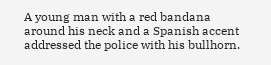A young man with a red bandana around his neck and a Spanish accent addressed the police with his bullhorn.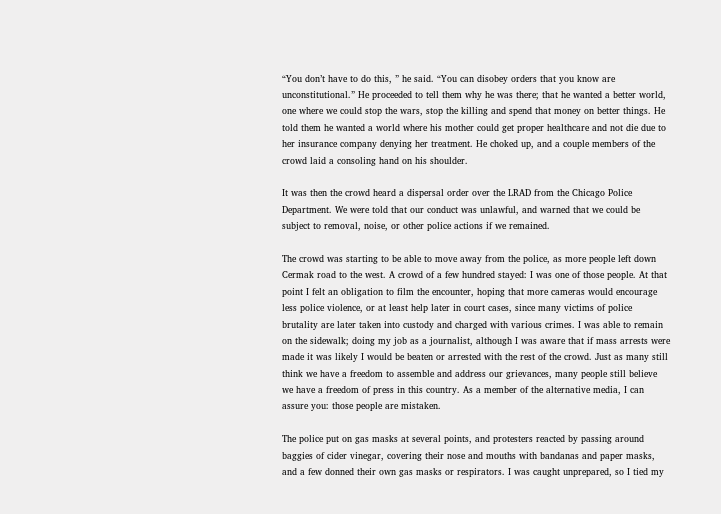“You don’t have to do this, ” he said. “You can disobey orders that you know are unconstitutional.” He proceeded to tell them why he was there; that he wanted a better world, one where we could stop the wars, stop the killing and spend that money on better things. He told them he wanted a world where his mother could get proper healthcare and not die due to her insurance company denying her treatment. He choked up, and a couple members of the crowd laid a consoling hand on his shoulder.

It was then the crowd heard a dispersal order over the LRAD from the Chicago Police Department. We were told that our conduct was unlawful, and warned that we could be subject to removal, noise, or other police actions if we remained.

The crowd was starting to be able to move away from the police, as more people left down Cermak road to the west. A crowd of a few hundred stayed: I was one of those people. At that point I felt an obligation to film the encounter, hoping that more cameras would encourage less police violence, or at least help later in court cases, since many victims of police brutality are later taken into custody and charged with various crimes. I was able to remain on the sidewalk; doing my job as a journalist, although I was aware that if mass arrests were made it was likely I would be beaten or arrested with the rest of the crowd. Just as many still think we have a freedom to assemble and address our grievances, many people still believe we have a freedom of press in this country. As a member of the alternative media, I can assure you: those people are mistaken.

The police put on gas masks at several points, and protesters reacted by passing around baggies of cider vinegar, covering their nose and mouths with bandanas and paper masks, and a few donned their own gas masks or respirators. I was caught unprepared, so I tied my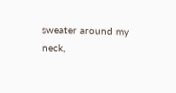sweater around my neck,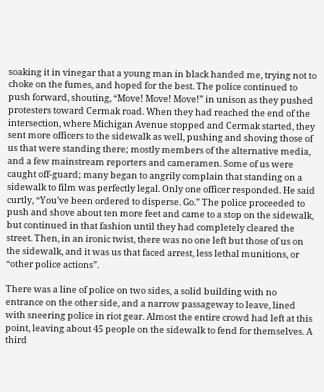soaking it in vinegar that a young man in black handed me, trying not to choke on the fumes, and hoped for the best. The police continued to push forward, shouting, “Move! Move! Move!” in unison as they pushed protesters toward Cermak road. When they had reached the end of the intersection, where Michigan Avenue stopped and Cermak started, they sent more officers to the sidewalk as well, pushing and shoving those of us that were standing there; mostly members of the alternative media, and a few mainstream reporters and cameramen. Some of us were caught off-guard; many began to angrily complain that standing on a sidewalk to film was perfectly legal. Only one officer responded. He said curtly, “You’ve been ordered to disperse. Go.” The police proceeded to push and shove about ten more feet and came to a stop on the sidewalk, but continued in that fashion until they had completely cleared the street. Then, in an ironic twist, there was no one left but those of us on the sidewalk, and it was us that faced arrest, less lethal munitions, or “other police actions”.

There was a line of police on two sides, a solid building with no entrance on the other side, and a narrow passageway to leave, lined with sneering police in riot gear. Almost the entire crowd had left at this point, leaving about 45 people on the sidewalk to fend for themselves. A third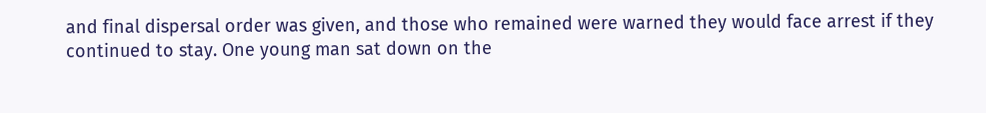and final dispersal order was given, and those who remained were warned they would face arrest if they continued to stay. One young man sat down on the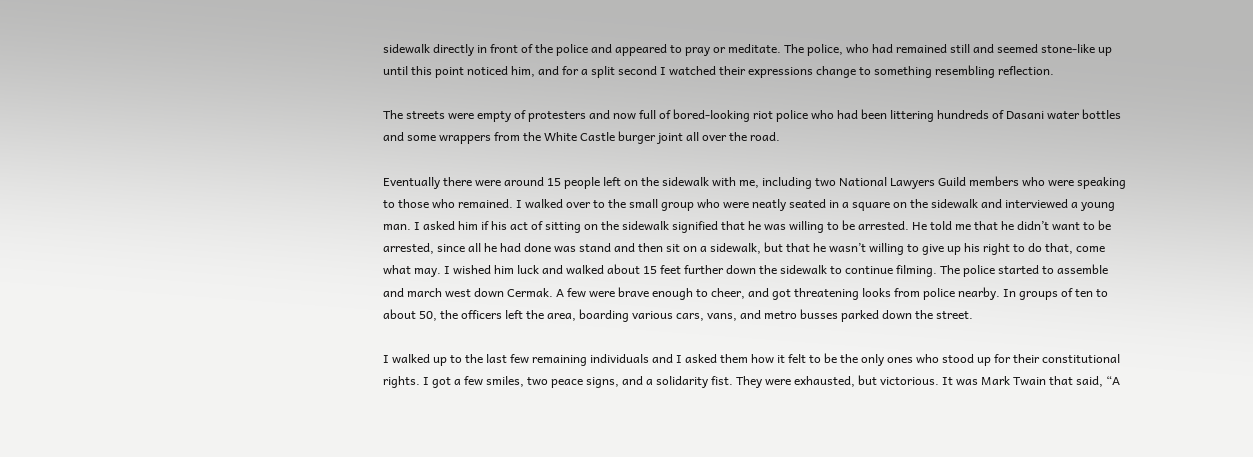sidewalk directly in front of the police and appeared to pray or meditate. The police, who had remained still and seemed stone-like up until this point noticed him, and for a split second I watched their expressions change to something resembling reflection.

The streets were empty of protesters and now full of bored-looking riot police who had been littering hundreds of Dasani water bottles and some wrappers from the White Castle burger joint all over the road.

Eventually there were around 15 people left on the sidewalk with me, including two National Lawyers Guild members who were speaking to those who remained. I walked over to the small group who were neatly seated in a square on the sidewalk and interviewed a young man. I asked him if his act of sitting on the sidewalk signified that he was willing to be arrested. He told me that he didn’t want to be arrested, since all he had done was stand and then sit on a sidewalk, but that he wasn’t willing to give up his right to do that, come what may. I wished him luck and walked about 15 feet further down the sidewalk to continue filming. The police started to assemble and march west down Cermak. A few were brave enough to cheer, and got threatening looks from police nearby. In groups of ten to about 50, the officers left the area, boarding various cars, vans, and metro busses parked down the street.

I walked up to the last few remaining individuals and I asked them how it felt to be the only ones who stood up for their constitutional rights. I got a few smiles, two peace signs, and a solidarity fist. They were exhausted, but victorious. It was Mark Twain that said, “A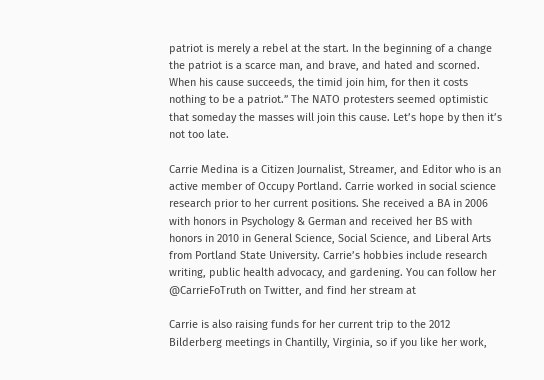patriot is merely a rebel at the start. In the beginning of a change the patriot is a scarce man, and brave, and hated and scorned. When his cause succeeds, the timid join him, for then it costs nothing to be a patriot.” The NATO protesters seemed optimistic that someday the masses will join this cause. Let’s hope by then it’s not too late.

Carrie Medina is a Citizen Journalist, Streamer, and Editor who is an active member of Occupy Portland. Carrie worked in social science research prior to her current positions. She received a BA in 2006 with honors in Psychology & German and received her BS with honors in 2010 in General Science, Social Science, and Liberal Arts from Portland State University. Carrie’s hobbies include research writing, public health advocacy, and gardening. You can follow her @CarrieFoTruth on Twitter, and find her stream at

Carrie is also raising funds for her current trip to the 2012 Bilderberg meetings in Chantilly, Virginia, so if you like her work,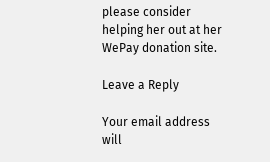please consider helping her out at her WePay donation site.

Leave a Reply

Your email address will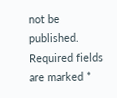not be published. Required fields are marked *